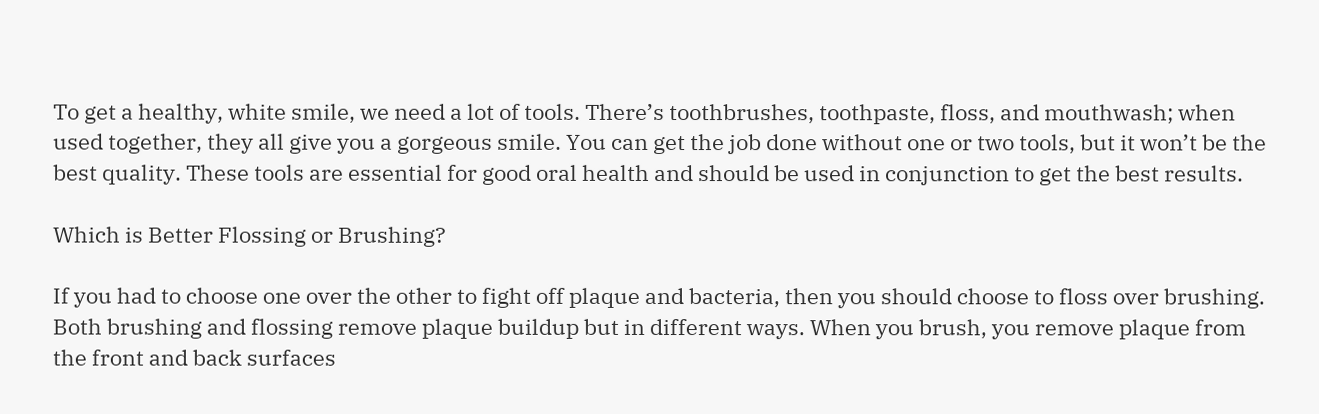To get a healthy, white smile, we need a lot of tools. There’s toothbrushes, toothpaste, floss, and mouthwash; when used together, they all give you a gorgeous smile. You can get the job done without one or two tools, but it won’t be the best quality. These tools are essential for good oral health and should be used in conjunction to get the best results.

Which is Better Flossing or Brushing?

If you had to choose one over the other to fight off plaque and bacteria, then you should choose to floss over brushing. Both brushing and flossing remove plaque buildup but in different ways. When you brush, you remove plaque from the front and back surfaces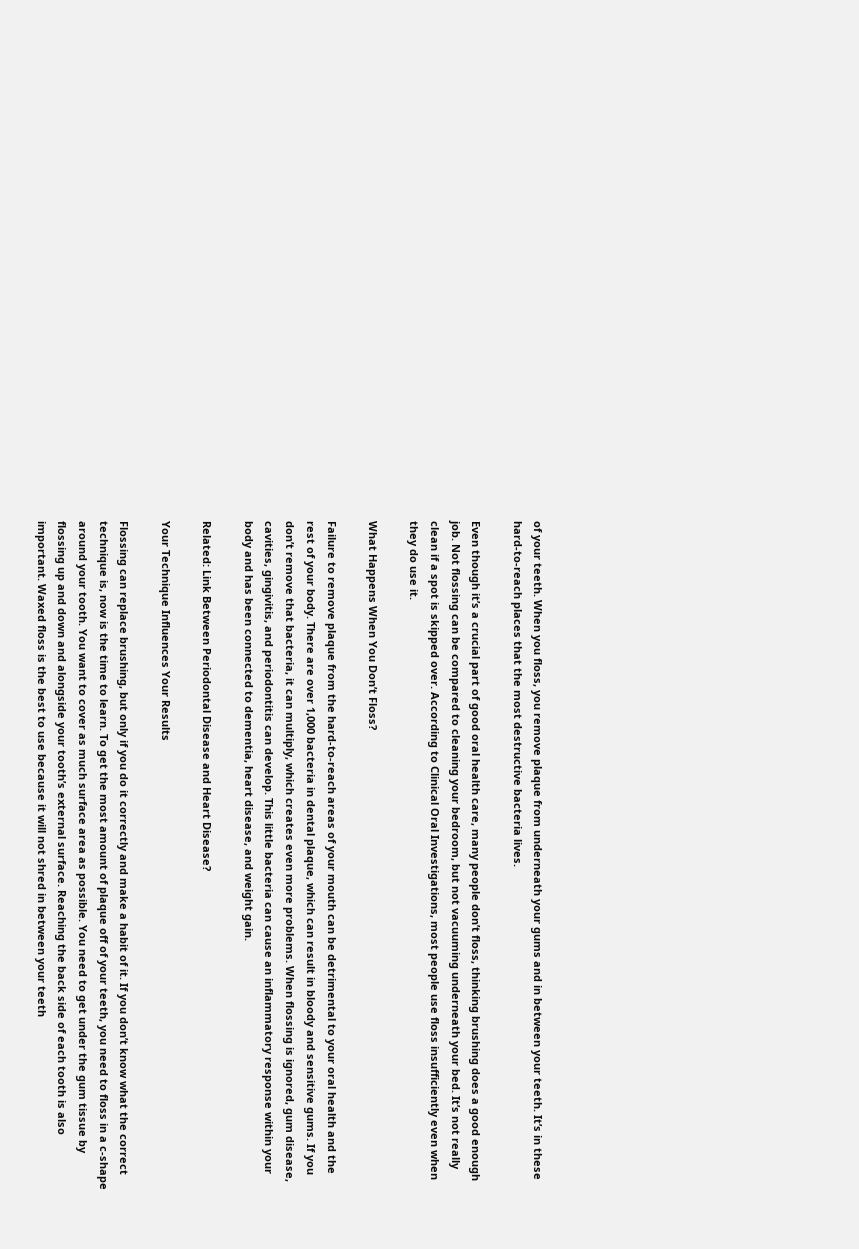of your teeth. When you floss, you remove plaque from underneath your gums and in between your teeth. It’s in these hard-to-reach places that the most destructive bacteria lives.

Even though it’s a crucial part of good oral health care, many people don’t floss, thinking brushing does a good enough job. Not flossing can be compared to cleaning your bedroom, but not vacuuming underneath your bed. It’s not really clean if a spot is skipped over. According to Clinical Oral Investigations, most people use floss insufficiently even when they do use it.

What Happens When You Don’t Floss?

Failure to remove plaque from the hard-to-reach areas of your mouth can be detrimental to your oral health and the rest of your body. There are over 1,000 bacteria in dental plaque, which can result in bloody and sensitive gums. If you don’t remove that bacteria, it can multiply, which creates even more problems. When flossing is ignored, gum disease, cavities, gingivitis, and periodontitis can develop. This little bacteria can cause an inflammatory response within your body and has been connected to dementia, heart disease, and weight gain.

Related: Link Between Periodontal Disease and Heart Disease?

Your Technique Influences Your Results

Flossing can replace brushing, but only if you do it correctly and make a habit of it. If you don’t know what the correct technique is, now is the time to learn. To get the most amount of plaque off of your teeth, you need to floss in a c-shape around your tooth. You want to cover as much surface area as possible. You need to get under the gum tissue by flossing up and down and alongside your tooth’s external surface. Reaching the back side of each tooth is also important. Waxed floss is the best to use because it will not shred in between your teeth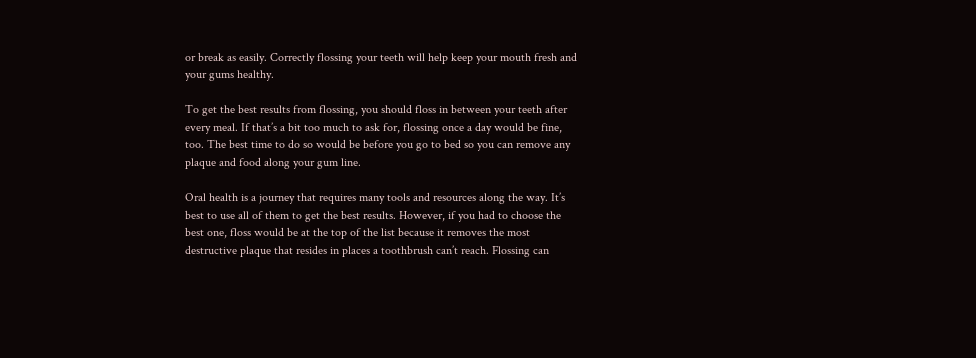or break as easily. Correctly flossing your teeth will help keep your mouth fresh and your gums healthy.

To get the best results from flossing, you should floss in between your teeth after every meal. If that’s a bit too much to ask for, flossing once a day would be fine, too. The best time to do so would be before you go to bed so you can remove any plaque and food along your gum line.

Oral health is a journey that requires many tools and resources along the way. It’s best to use all of them to get the best results. However, if you had to choose the best one, floss would be at the top of the list because it removes the most destructive plaque that resides in places a toothbrush can’t reach. Flossing can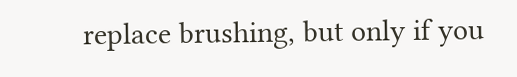replace brushing, but only if you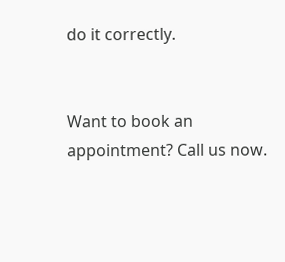do it correctly.


Want to book an appointment? Call us now.